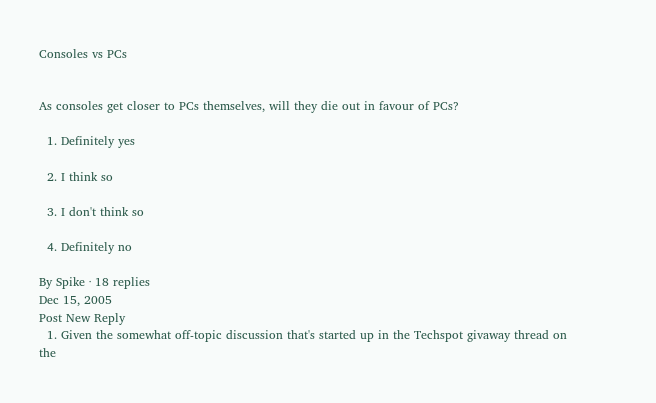Consoles vs PCs


As consoles get closer to PCs themselves, will they die out in favour of PCs?

  1. Definitely yes

  2. I think so

  3. I don't think so

  4. Definitely no

By Spike · 18 replies
Dec 15, 2005
Post New Reply
  1. Given the somewhat off-topic discussion that's started up in the Techspot givaway thread on the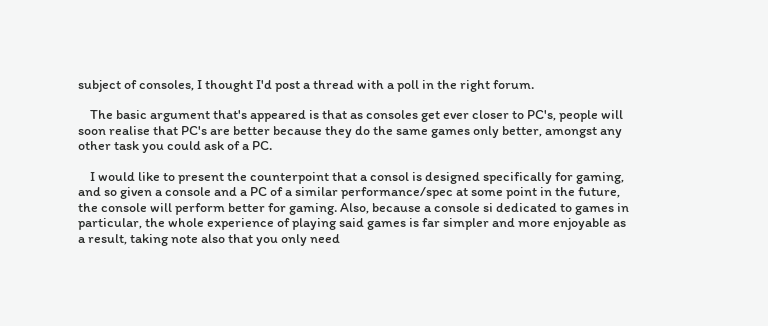subject of consoles, I thought I'd post a thread with a poll in the right forum.

    The basic argument that's appeared is that as consoles get ever closer to PC's, people will soon realise that PC's are better because they do the same games only better, amongst any other task you could ask of a PC.

    I would like to present the counterpoint that a consol is designed specifically for gaming, and so given a console and a PC of a similar performance/spec at some point in the future, the console will perform better for gaming. Also, because a console si dedicated to games in particular, the whole experience of playing said games is far simpler and more enjoyable as a result, taking note also that you only need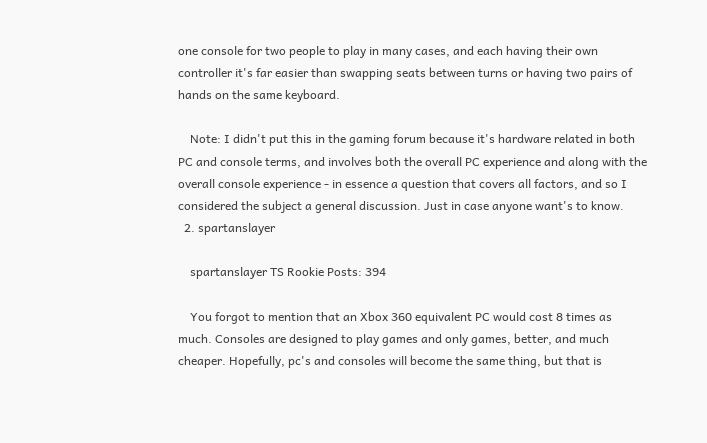one console for two people to play in many cases, and each having their own controller it's far easier than swapping seats between turns or having two pairs of hands on the same keyboard.

    Note: I didn't put this in the gaming forum because it's hardware related in both PC and console terms, and involves both the overall PC experience and along with the overall console experience - in essence a question that covers all factors, and so I considered the subject a general discussion. Just in case anyone want's to know.
  2. spartanslayer

    spartanslayer TS Rookie Posts: 394

    You forgot to mention that an Xbox 360 equivalent PC would cost 8 times as much. Consoles are designed to play games and only games, better, and much cheaper. Hopefully, pc's and consoles will become the same thing, but that is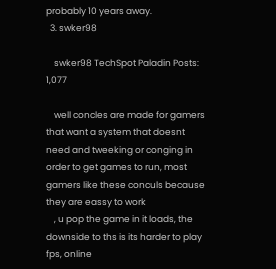probably 10 years away.
  3. swker98

    swker98 TechSpot Paladin Posts: 1,077

    well concles are made for gamers that want a system that doesnt need and tweeking or conging in order to get games to run, most gamers like these conculs because they are eassy to work
    , u pop the game in it loads, the downside to ths is its harder to play fps, online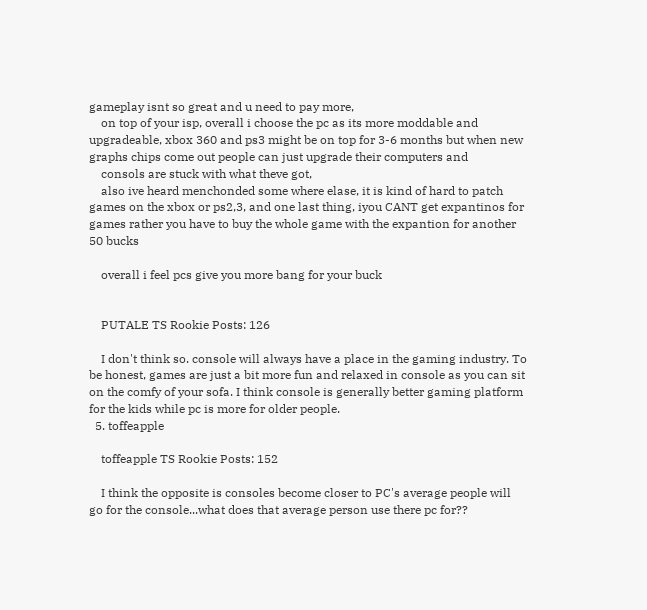gameplay isnt so great and u need to pay more,
    on top of your isp, overall i choose the pc as its more moddable and upgradeable, xbox 360 and ps3 might be on top for 3-6 months but when new graphs chips come out people can just upgrade their computers and
    consols are stuck with what theve got,
    also ive heard menchonded some where elase, it is kind of hard to patch games on the xbox or ps2,3, and one last thing, iyou CANT get expantinos for games rather you have to buy the whole game with the expantion for another 50 bucks

    overall i feel pcs give you more bang for your buck


    PUTALE TS Rookie Posts: 126

    I don't think so. console will always have a place in the gaming industry. To be honest, games are just a bit more fun and relaxed in console as you can sit on the comfy of your sofa. I think console is generally better gaming platform for the kids while pc is more for older people.
  5. toffeapple

    toffeapple TS Rookie Posts: 152

    I think the opposite is consoles become closer to PC's average people will go for the console...what does that average person use there pc for??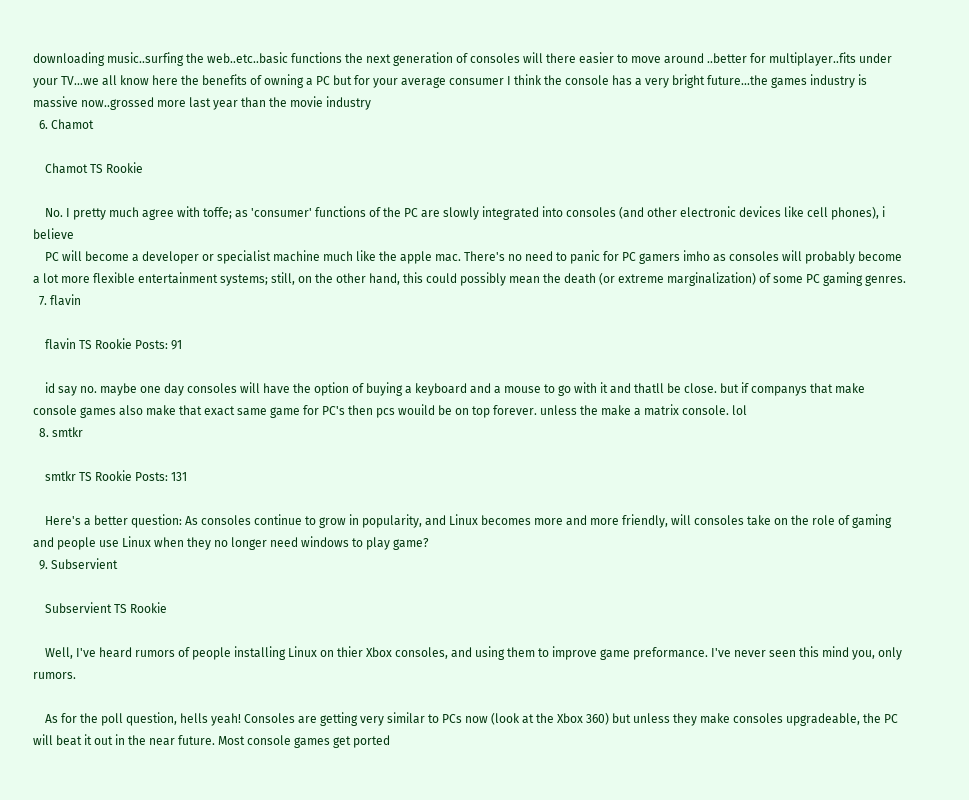downloading music..surfing the web..etc..basic functions the next generation of consoles will there easier to move around ..better for multiplayer..fits under your TV...we all know here the benefits of owning a PC but for your average consumer I think the console has a very bright future...the games industry is massive now..grossed more last year than the movie industry
  6. Chamot

    Chamot TS Rookie

    No. I pretty much agree with toffe; as 'consumer' functions of the PC are slowly integrated into consoles (and other electronic devices like cell phones), i believe
    PC will become a developer or specialist machine much like the apple mac. There's no need to panic for PC gamers imho as consoles will probably become a lot more flexible entertainment systems; still, on the other hand, this could possibly mean the death (or extreme marginalization) of some PC gaming genres.
  7. flavin

    flavin TS Rookie Posts: 91

    id say no. maybe one day consoles will have the option of buying a keyboard and a mouse to go with it and thatll be close. but if companys that make console games also make that exact same game for PC's then pcs wouild be on top forever. unless the make a matrix console. lol
  8. smtkr

    smtkr TS Rookie Posts: 131

    Here's a better question: As consoles continue to grow in popularity, and Linux becomes more and more friendly, will consoles take on the role of gaming and people use Linux when they no longer need windows to play game?
  9. Subservient

    Subservient TS Rookie

    Well, I've heard rumors of people installing Linux on thier Xbox consoles, and using them to improve game preformance. I've never seen this mind you, only rumors.

    As for the poll question, hells yeah! Consoles are getting very similar to PCs now (look at the Xbox 360) but unless they make consoles upgradeable, the PC will beat it out in the near future. Most console games get ported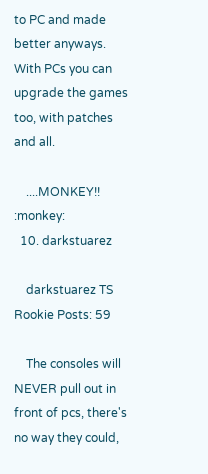to PC and made better anyways. With PCs you can upgrade the games too, with patches and all.

    ....MONKEY!! :monkey:
  10. darkstuarez

    darkstuarez TS Rookie Posts: 59

    The consoles will NEVER pull out in front of pcs, there's no way they could,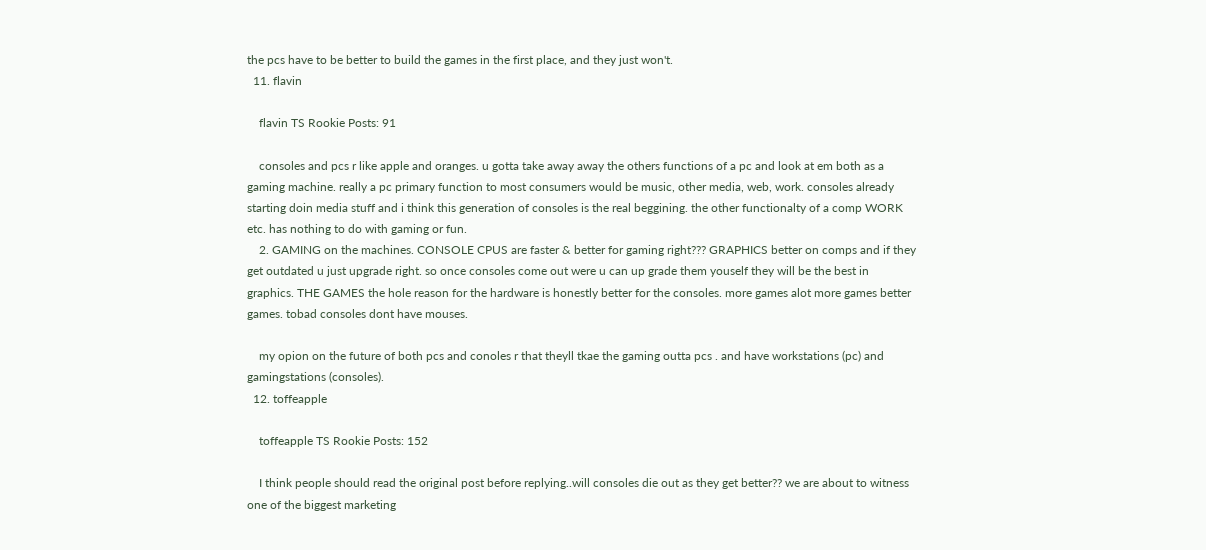the pcs have to be better to build the games in the first place, and they just won't.
  11. flavin

    flavin TS Rookie Posts: 91

    consoles and pcs r like apple and oranges. u gotta take away away the others functions of a pc and look at em both as a gaming machine. really a pc primary function to most consumers would be music, other media, web, work. consoles already starting doin media stuff and i think this generation of consoles is the real beggining. the other functionalty of a comp WORK etc. has nothing to do with gaming or fun.
    2. GAMING on the machines. CONSOLE CPUS are faster & better for gaming right??? GRAPHICS better on comps and if they get outdated u just upgrade right. so once consoles come out were u can up grade them youself they will be the best in graphics. THE GAMES the hole reason for the hardware is honestly better for the consoles. more games alot more games better games. tobad consoles dont have mouses.

    my opion on the future of both pcs and conoles r that theyll tkae the gaming outta pcs . and have workstations (pc) and gamingstations (consoles).
  12. toffeapple

    toffeapple TS Rookie Posts: 152

    I think people should read the original post before replying..will consoles die out as they get better?? we are about to witness one of the biggest marketing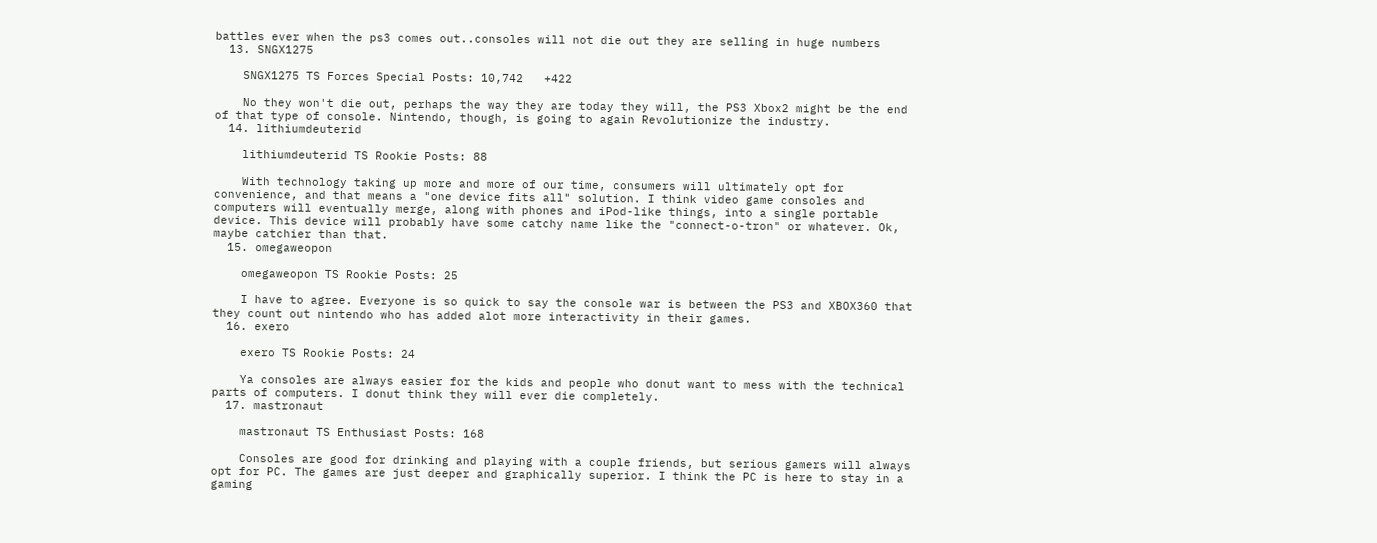battles ever when the ps3 comes out..consoles will not die out they are selling in huge numbers
  13. SNGX1275

    SNGX1275 TS Forces Special Posts: 10,742   +422

    No they won't die out, perhaps the way they are today they will, the PS3 Xbox2 might be the end of that type of console. Nintendo, though, is going to again Revolutionize the industry.
  14. lithiumdeuterid

    lithiumdeuterid TS Rookie Posts: 88

    With technology taking up more and more of our time, consumers will ultimately opt for convenience, and that means a "one device fits all" solution. I think video game consoles and computers will eventually merge, along with phones and iPod-like things, into a single portable device. This device will probably have some catchy name like the "connect-o-tron" or whatever. Ok, maybe catchier than that.
  15. omegaweopon

    omegaweopon TS Rookie Posts: 25

    I have to agree. Everyone is so quick to say the console war is between the PS3 and XBOX360 that they count out nintendo who has added alot more interactivity in their games.
  16. exero

    exero TS Rookie Posts: 24

    Ya consoles are always easier for the kids and people who donut want to mess with the technical parts of computers. I donut think they will ever die completely.
  17. mastronaut

    mastronaut TS Enthusiast Posts: 168

    Consoles are good for drinking and playing with a couple friends, but serious gamers will always opt for PC. The games are just deeper and graphically superior. I think the PC is here to stay in a gaming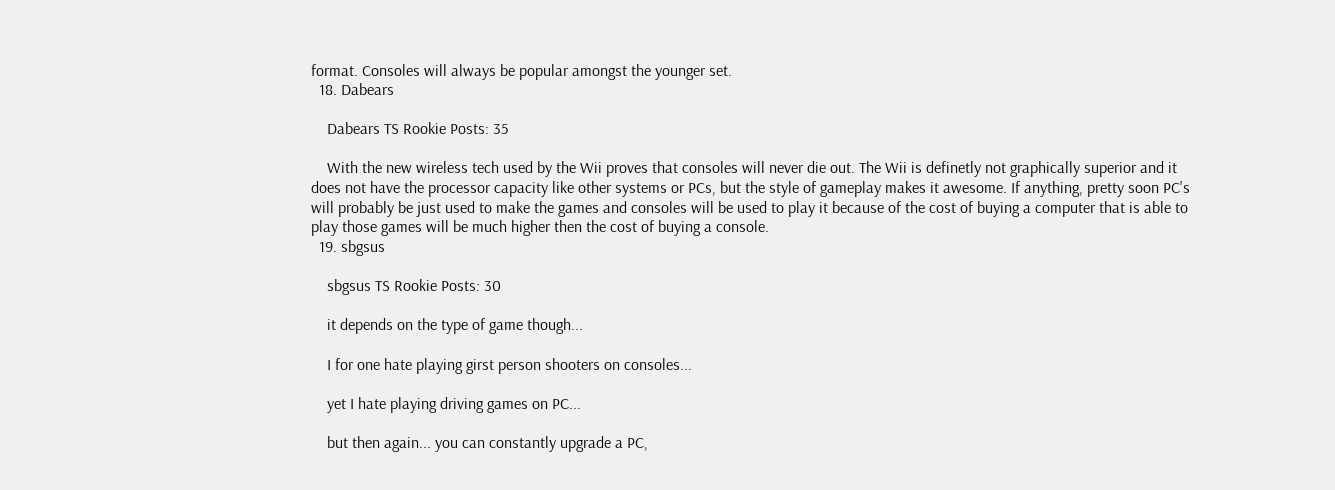format. Consoles will always be popular amongst the younger set.
  18. Dabears

    Dabears TS Rookie Posts: 35

    With the new wireless tech used by the Wii proves that consoles will never die out. The Wii is definetly not graphically superior and it does not have the processor capacity like other systems or PCs, but the style of gameplay makes it awesome. If anything, pretty soon PC's will probably be just used to make the games and consoles will be used to play it because of the cost of buying a computer that is able to play those games will be much higher then the cost of buying a console.
  19. sbgsus

    sbgsus TS Rookie Posts: 30

    it depends on the type of game though...

    I for one hate playing girst person shooters on consoles...

    yet I hate playing driving games on PC...

    but then again... you can constantly upgrade a PC,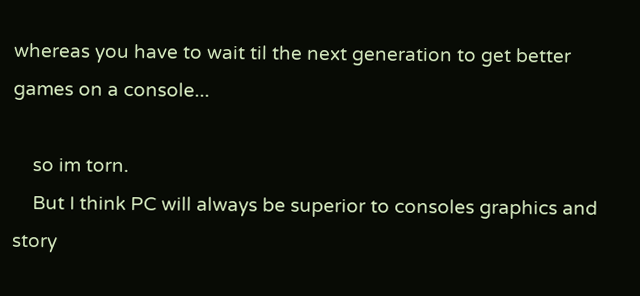whereas you have to wait til the next generation to get better games on a console...

    so im torn.
    But I think PC will always be superior to consoles graphics and story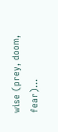wise (prey, doom, fear)...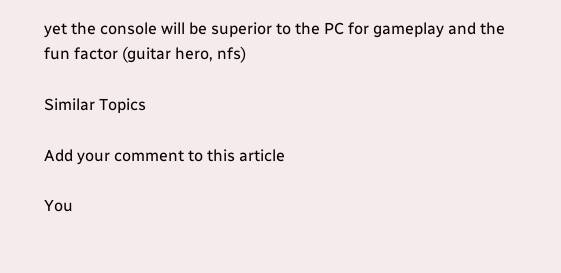yet the console will be superior to the PC for gameplay and the fun factor (guitar hero, nfs)

Similar Topics

Add your comment to this article

You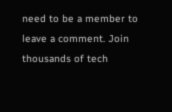need to be a member to leave a comment. Join thousands of tech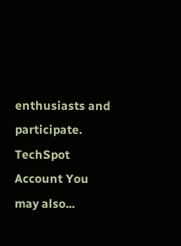enthusiasts and participate.
TechSpot Account You may also...